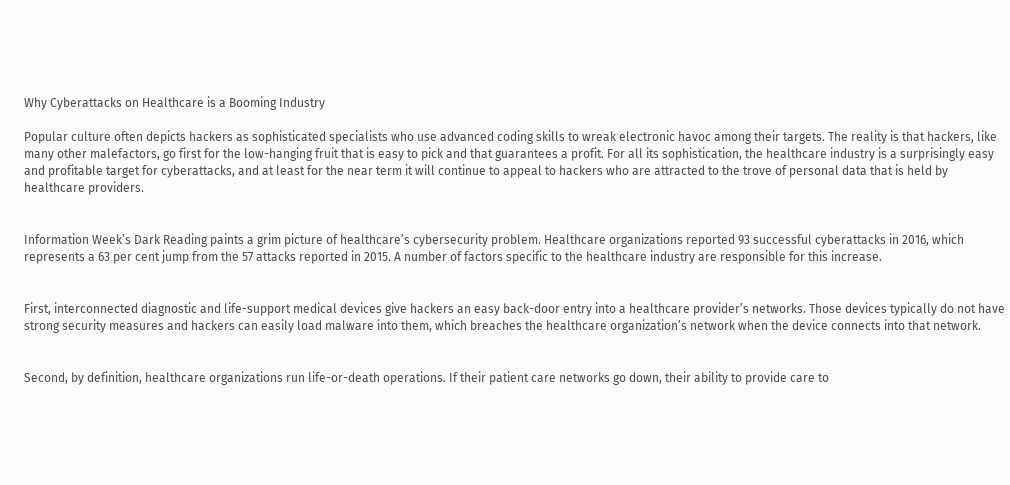Why Cyberattacks on Healthcare is a Booming Industry

Popular culture often depicts hackers as sophisticated specialists who use advanced coding skills to wreak electronic havoc among their targets. The reality is that hackers, like many other malefactors, go first for the low-hanging fruit that is easy to pick and that guarantees a profit. For all its sophistication, the healthcare industry is a surprisingly easy and profitable target for cyberattacks, and at least for the near term it will continue to appeal to hackers who are attracted to the trove of personal data that is held by healthcare providers.


Information Week’s Dark Reading paints a grim picture of healthcare’s cybersecurity problem. Healthcare organizations reported 93 successful cyberattacks in 2016, which represents a 63 per cent jump from the 57 attacks reported in 2015. A number of factors specific to the healthcare industry are responsible for this increase.


First, interconnected diagnostic and life-support medical devices give hackers an easy back-door entry into a healthcare provider’s networks. Those devices typically do not have strong security measures and hackers can easily load malware into them, which breaches the healthcare organization’s network when the device connects into that network.


Second, by definition, healthcare organizations run life-or-death operations. If their patient care networks go down, their ability to provide care to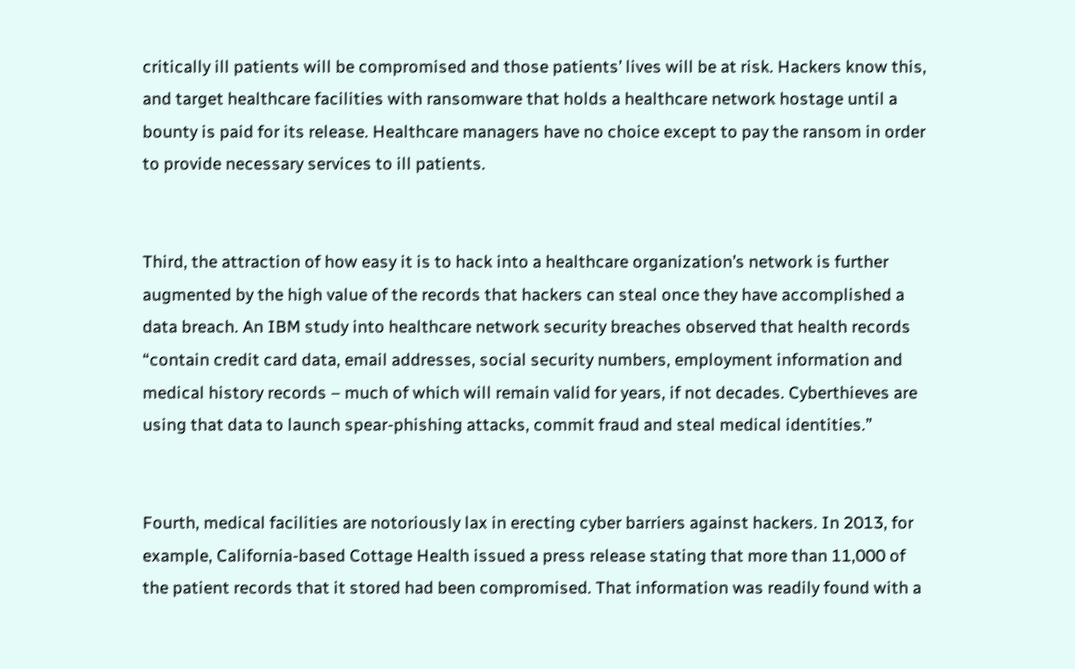critically ill patients will be compromised and those patients’ lives will be at risk. Hackers know this, and target healthcare facilities with ransomware that holds a healthcare network hostage until a bounty is paid for its release. Healthcare managers have no choice except to pay the ransom in order to provide necessary services to ill patients.


Third, the attraction of how easy it is to hack into a healthcare organization’s network is further augmented by the high value of the records that hackers can steal once they have accomplished a data breach. An IBM study into healthcare network security breaches observed that health records “contain credit card data, email addresses, social security numbers, employment information and medical history records – much of which will remain valid for years, if not decades. Cyberthieves are using that data to launch spear-phishing attacks, commit fraud and steal medical identities.”


Fourth, medical facilities are notoriously lax in erecting cyber barriers against hackers. In 2013, for example, California-based Cottage Health issued a press release stating that more than 11,000 of the patient records that it stored had been compromised. That information was readily found with a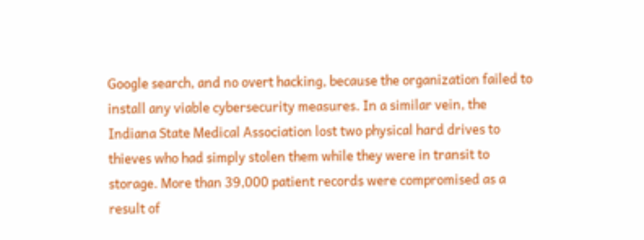Google search, and no overt hacking, because the organization failed to install any viable cybersecurity measures. In a similar vein, the Indiana State Medical Association lost two physical hard drives to thieves who had simply stolen them while they were in transit to storage. More than 39,000 patient records were compromised as a result of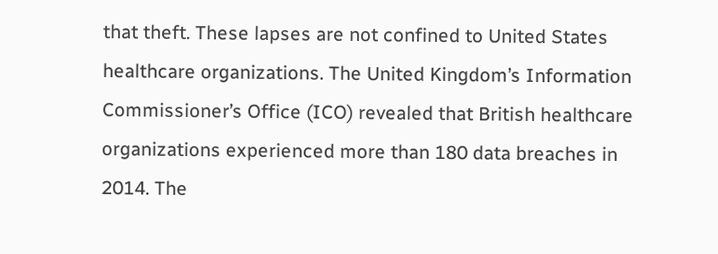that theft. These lapses are not confined to United States healthcare organizations. The United Kingdom’s Information Commissioner’s Office (ICO) revealed that British healthcare organizations experienced more than 180 data breaches in 2014. The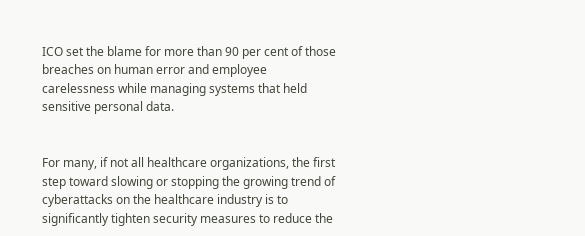ICO set the blame for more than 90 per cent of those breaches on human error and employee carelessness while managing systems that held sensitive personal data.


For many, if not all healthcare organizations, the first step toward slowing or stopping the growing trend of cyberattacks on the healthcare industry is to significantly tighten security measures to reduce the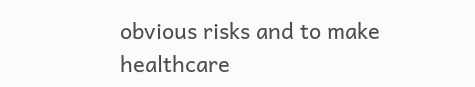obvious risks and to make healthcare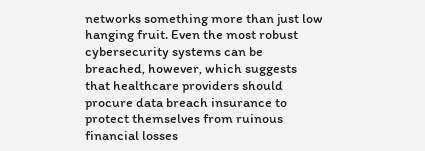networks something more than just low hanging fruit. Even the most robust cybersecurity systems can be breached, however, which suggests that healthcare providers should procure data breach insurance to protect themselves from ruinous financial losses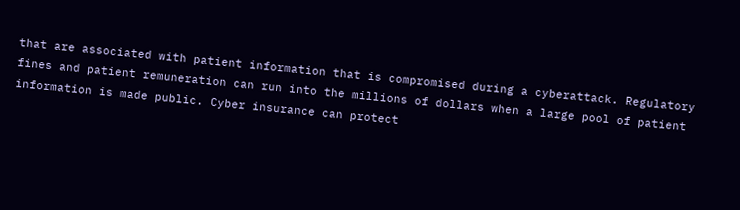that are associated with patient information that is compromised during a cyberattack. Regulatory fines and patient remuneration can run into the millions of dollars when a large pool of patient information is made public. Cyber insurance can protect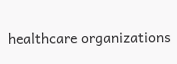healthcare organizations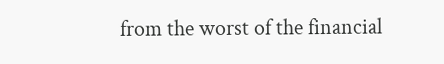from the worst of the financial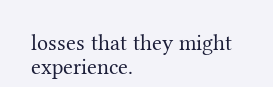losses that they might experience.